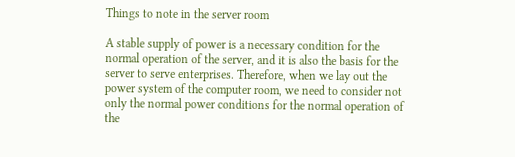Things to note in the server room

A stable supply of power is a necessary condition for the normal operation of the server, and it is also the basis for the server to serve enterprises. Therefore, when we lay out the power system of the computer room, we need to consider not only the normal power conditions for the normal operation of the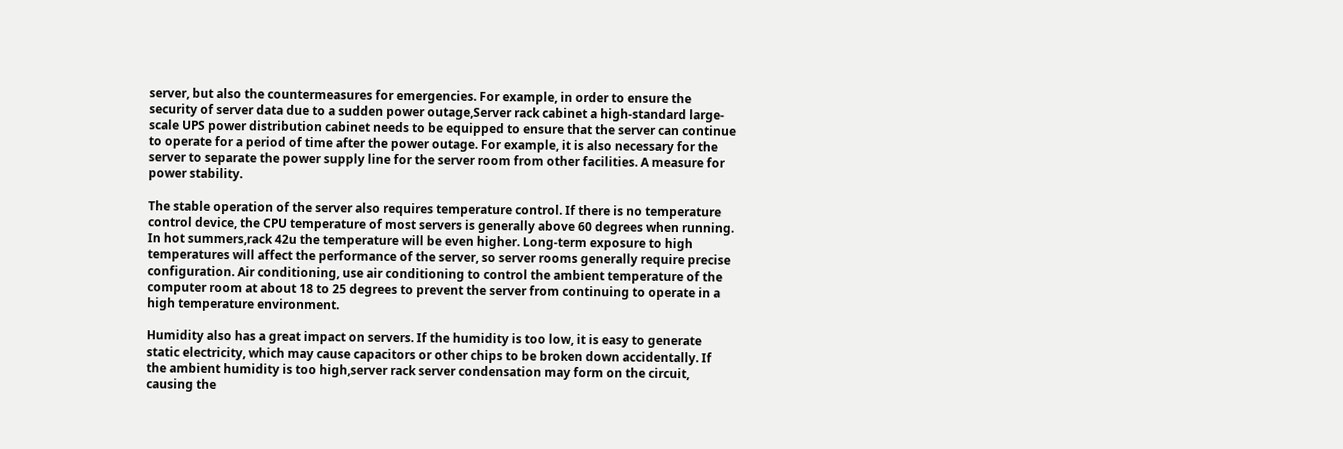server, but also the countermeasures for emergencies. For example, in order to ensure the security of server data due to a sudden power outage,Server rack cabinet a high-standard large-scale UPS power distribution cabinet needs to be equipped to ensure that the server can continue to operate for a period of time after the power outage. For example, it is also necessary for the server to separate the power supply line for the server room from other facilities. A measure for power stability.

The stable operation of the server also requires temperature control. If there is no temperature control device, the CPU temperature of most servers is generally above 60 degrees when running. In hot summers,rack 42u the temperature will be even higher. Long-term exposure to high temperatures will affect the performance of the server, so server rooms generally require precise configuration. Air conditioning, use air conditioning to control the ambient temperature of the computer room at about 18 to 25 degrees to prevent the server from continuing to operate in a high temperature environment.

Humidity also has a great impact on servers. If the humidity is too low, it is easy to generate static electricity, which may cause capacitors or other chips to be broken down accidentally. If the ambient humidity is too high,server rack server condensation may form on the circuit, causing the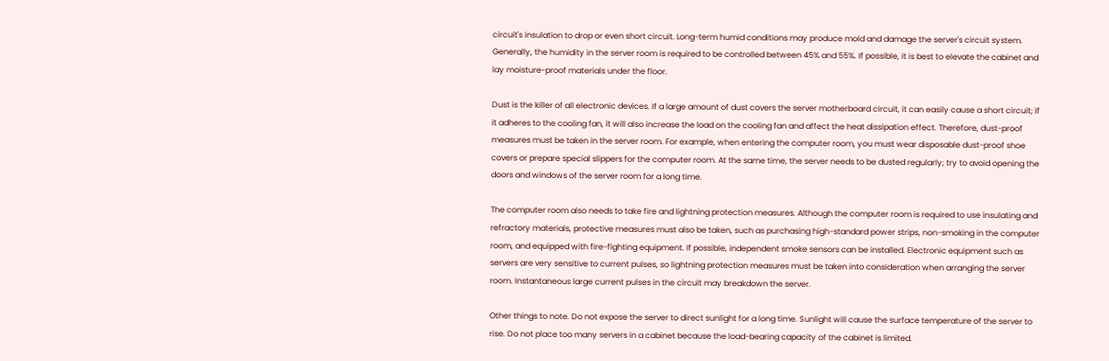circuit's insulation to drop or even short circuit. Long-term humid conditions may produce mold and damage the server's circuit system. Generally, the humidity in the server room is required to be controlled between 45% and 55%. If possible, it is best to elevate the cabinet and lay moisture-proof materials under the floor.

Dust is the killer of all electronic devices. If a large amount of dust covers the server motherboard circuit, it can easily cause a short circuit; if it adheres to the cooling fan, it will also increase the load on the cooling fan and affect the heat dissipation effect. Therefore, dust-proof measures must be taken in the server room. For example, when entering the computer room, you must wear disposable dust-proof shoe covers or prepare special slippers for the computer room. At the same time, the server needs to be dusted regularly; try to avoid opening the doors and windows of the server room for a long time.

The computer room also needs to take fire and lightning protection measures. Although the computer room is required to use insulating and refractory materials, protective measures must also be taken, such as purchasing high-standard power strips, non-smoking in the computer room, and equipped with fire-fighting equipment. If possible, independent smoke sensors can be installed. Electronic equipment such as servers are very sensitive to current pulses, so lightning protection measures must be taken into consideration when arranging the server room. Instantaneous large current pulses in the circuit may breakdown the server.

Other things to note. Do not expose the server to direct sunlight for a long time. Sunlight will cause the surface temperature of the server to rise. Do not place too many servers in a cabinet because the load-bearing capacity of the cabinet is limited.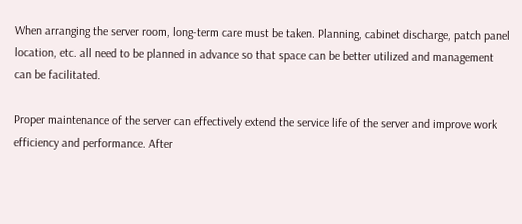When arranging the server room, long-term care must be taken. Planning, cabinet discharge, patch panel location, etc. all need to be planned in advance so that space can be better utilized and management can be facilitated.

Proper maintenance of the server can effectively extend the service life of the server and improve work efficiency and performance. After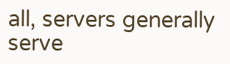all, servers generally serve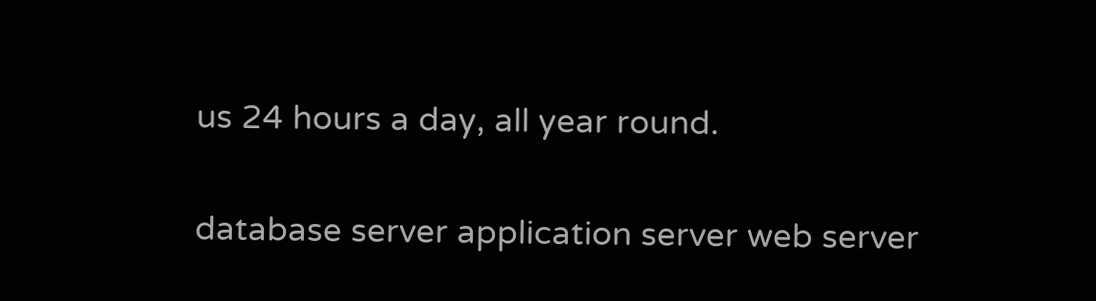us 24 hours a day, all year round.

database server application server web server